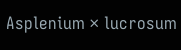Asplenium × lucrosum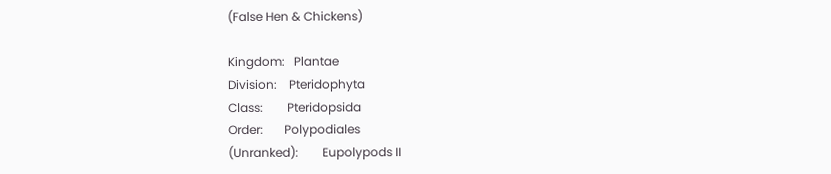(False Hen & Chickens)

Kingdom:   Plantae
Division:    Pteridophyta
Class:        Pteridopsida
Order:       Polypodiales
(Unranked):        Eupolypods II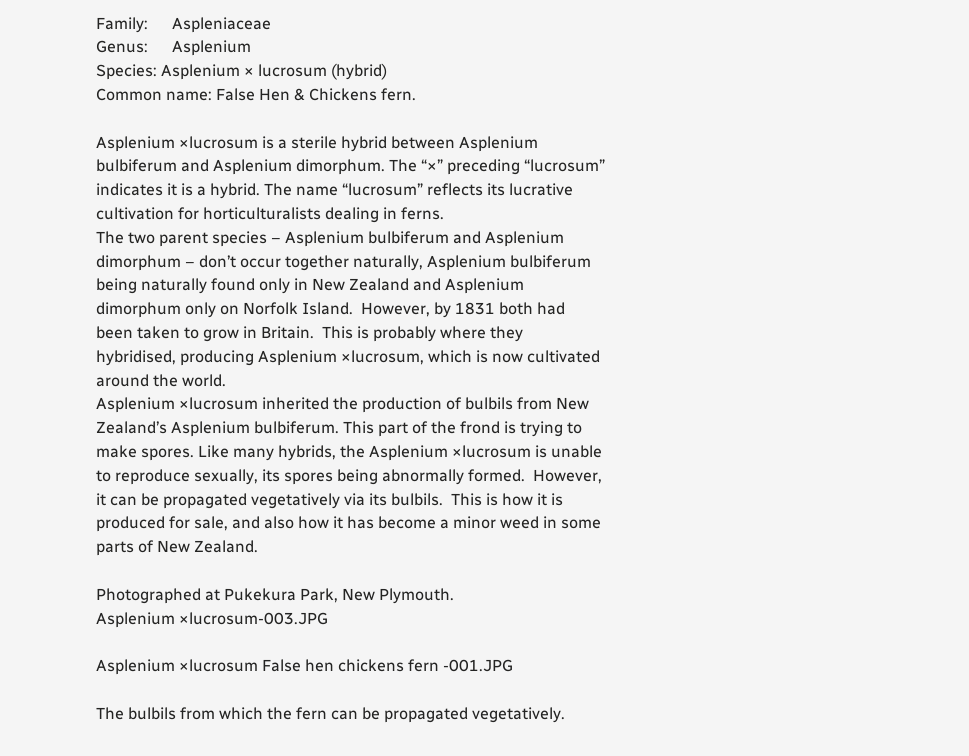Family:      Aspleniaceae
Genus:      Asplenium
Species: Asplenium × lucrosum (hybrid)
Common name: False Hen & Chickens fern.

Asplenium ×lucrosum is a sterile hybrid between Asplenium bulbiferum and Asplenium dimorphum. The “×” preceding “lucrosum” indicates it is a hybrid. The name “lucrosum” reflects its lucrative cultivation for horticulturalists dealing in ferns.
The two parent species – Asplenium bulbiferum and Asplenium dimorphum – don’t occur together naturally, Asplenium bulbiferum being naturally found only in New Zealand and Asplenium dimorphum only on Norfolk Island.  However, by 1831 both had been taken to grow in Britain.  This is probably where they hybridised, producing Asplenium ×lucrosum, which is now cultivated around the world.
Asplenium ×lucrosum inherited the production of bulbils from New Zealand’s Asplenium bulbiferum. This part of the frond is trying to make spores. Like many hybrids, the Asplenium ×lucrosum is unable to reproduce sexually, its spores being abnormally formed.  However, it can be propagated vegetatively via its bulbils.  This is how it is produced for sale, and also how it has become a minor weed in some parts of New Zealand.

Photographed at Pukekura Park, New Plymouth.
Asplenium ×lucrosum-003.JPG

Asplenium ×lucrosum False hen chickens fern -001.JPG

The bulbils from which the fern can be propagated vegetatively.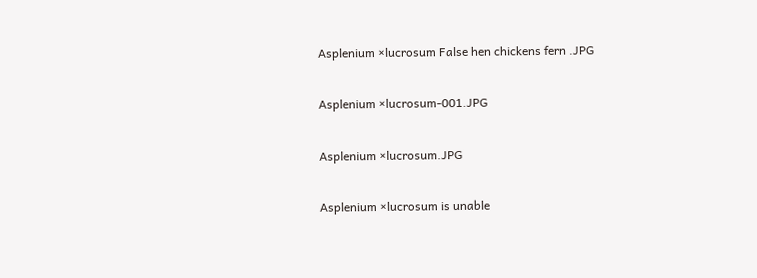Asplenium ×lucrosum False hen chickens fern .JPG

Asplenium ×lucrosum-001.JPG

Asplenium ×lucrosum.JPG

Asplenium ×lucrosum is unable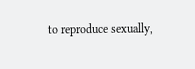to reproduce sexually,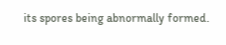its spores being abnormally formed.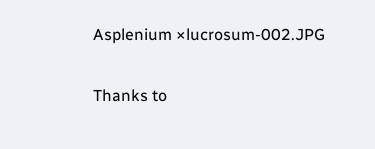Asplenium ×lucrosum-002.JPG

Thanks to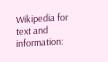Wikipedia for text and information: